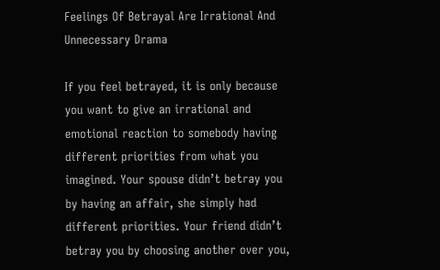Feelings Of Betrayal Are Irrational And Unnecessary Drama

If you feel betrayed, it is only because you want to give an irrational and emotional reaction to somebody having different priorities from what you imagined. Your spouse didn’t betray you by having an affair, she simply had different priorities. Your friend didn’t betray you by choosing another over you,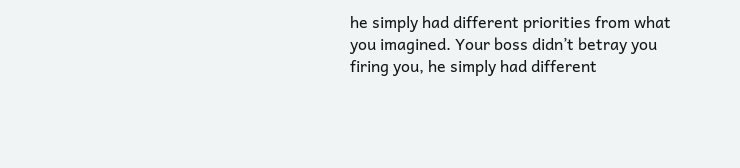he simply had different priorities from what you imagined. Your boss didn’t betray you firing you, he simply had different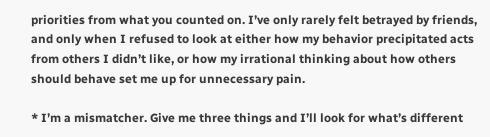priorities from what you counted on. I’ve only rarely felt betrayed by friends, and only when I refused to look at either how my behavior precipitated acts from others I didn’t like, or how my irrational thinking about how others should behave set me up for unnecessary pain.

* I’m a mismatcher. Give me three things and I’ll look for what’s different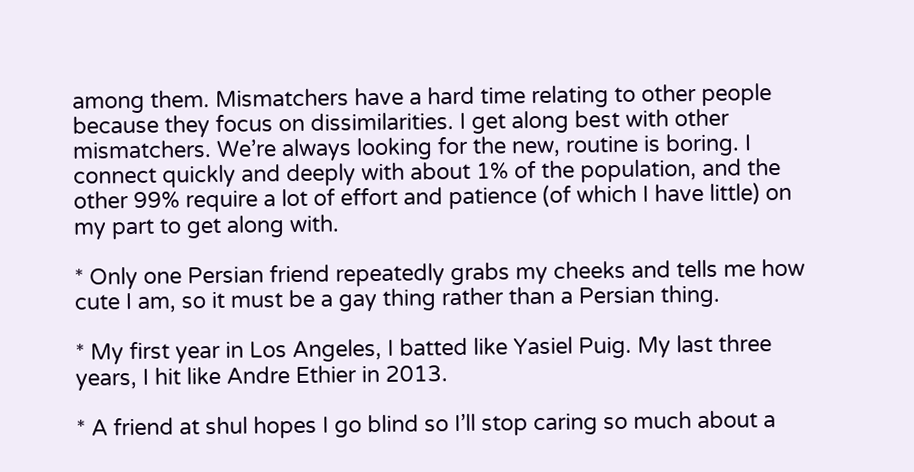among them. Mismatchers have a hard time relating to other people because they focus on dissimilarities. I get along best with other mismatchers. We’re always looking for the new, routine is boring. I connect quickly and deeply with about 1% of the population, and the other 99% require a lot of effort and patience (of which I have little) on my part to get along with.

* Only one Persian friend repeatedly grabs my cheeks and tells me how cute I am, so it must be a gay thing rather than a Persian thing.

* My first year in Los Angeles, I batted like Yasiel Puig. My last three years, I hit like Andre Ethier in 2013.

* A friend at shul hopes I go blind so I’ll stop caring so much about a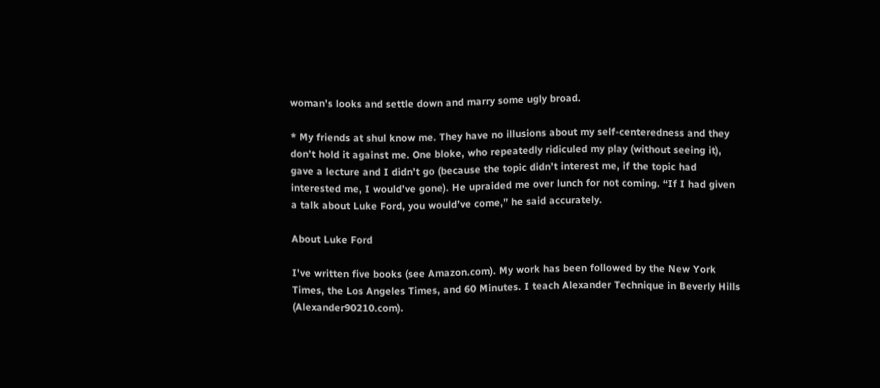woman’s looks and settle down and marry some ugly broad.

* My friends at shul know me. They have no illusions about my self-centeredness and they don’t hold it against me. One bloke, who repeatedly ridiculed my play (without seeing it), gave a lecture and I didn’t go (because the topic didn’t interest me, if the topic had interested me, I would’ve gone). He upraided me over lunch for not coming. “If I had given a talk about Luke Ford, you would’ve come,” he said accurately.

About Luke Ford

I've written five books (see Amazon.com). My work has been followed by the New York Times, the Los Angeles Times, and 60 Minutes. I teach Alexander Technique in Beverly Hills (Alexander90210.com).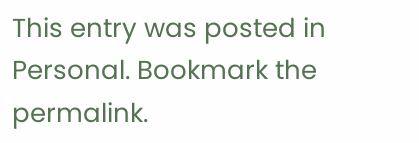This entry was posted in Personal. Bookmark the permalink.